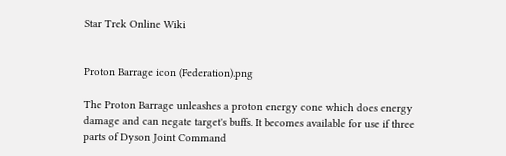Star Trek Online Wiki


Proton Barrage icon (Federation).png

The Proton Barrage unleashes a proton energy cone which does energy damage and can negate target's buffs. It becomes available for use if three parts of Dyson Joint Command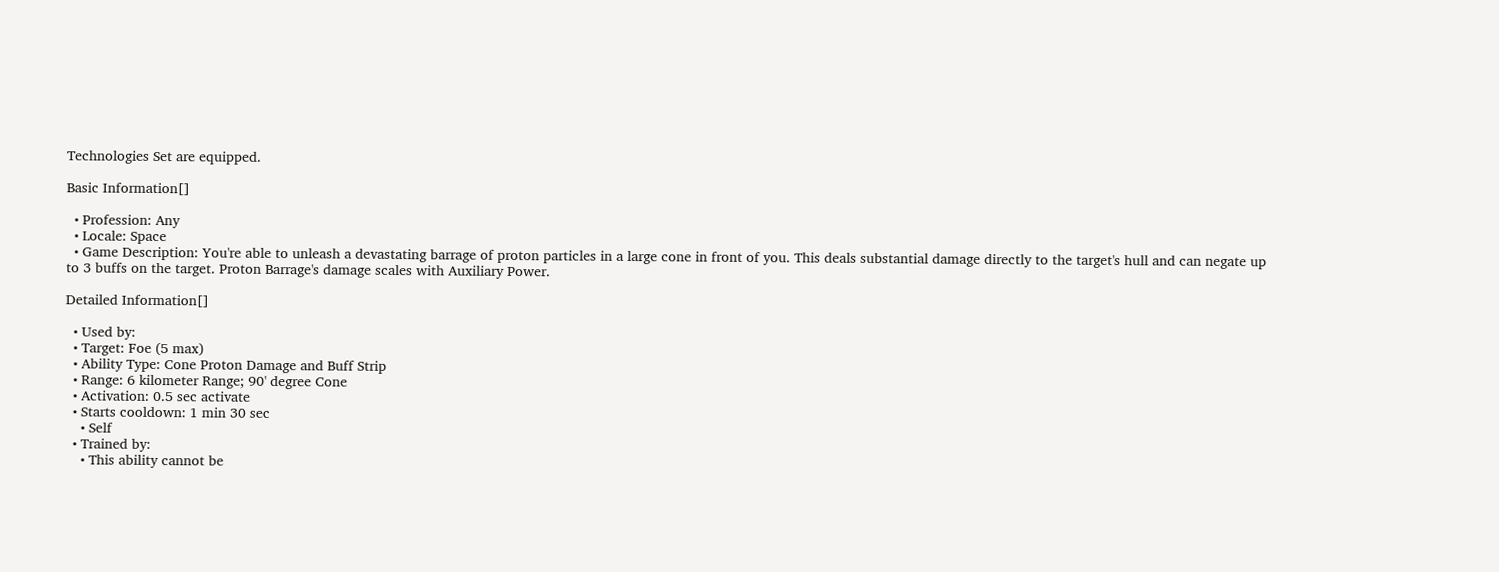Technologies Set are equipped.

Basic Information[]

  • Profession: Any
  • Locale: Space
  • Game Description: You're able to unleash a devastating barrage of proton particles in a large cone in front of you. This deals substantial damage directly to the target's hull and can negate up to 3 buffs on the target. Proton Barrage's damage scales with Auxiliary Power.

Detailed Information[]

  • Used by:
  • Target: Foe (5 max)
  • Ability Type: Cone Proton Damage and Buff Strip
  • Range: 6 kilometer Range; 90' degree Cone
  • Activation: 0.5 sec activate
  • Starts cooldown: 1 min 30 sec
    • Self
  • Trained by:
    • This ability cannot be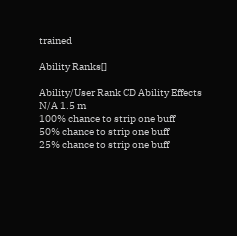trained

Ability Ranks[]

Ability/User Rank CD Ability Effects
N/A 1.5 m
100% chance to strip one buff
50% chance to strip one buff
25% chance to strip one buff